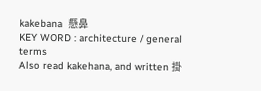kakebana  懸鼻
KEY WORD : architecture / general terms
Also read kakehana, and written 掛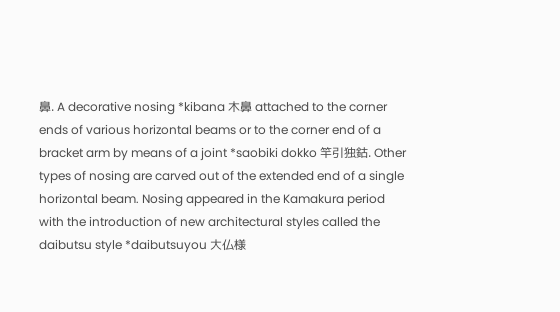鼻. A decorative nosing *kibana 木鼻 attached to the corner ends of various horizontal beams or to the corner end of a bracket arm by means of a joint *saobiki dokko 竿引独鈷. Other types of nosing are carved out of the extended end of a single horizontal beam. Nosing appeared in the Kamakura period with the introduction of new architectural styles called the daibutsu style *daibutsuyou 大仏様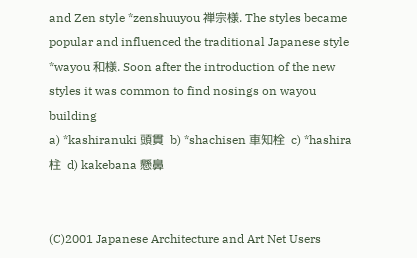and Zen style *zenshuuyou 禅宗様. The styles became popular and influenced the traditional Japanese style *wayou 和様. Soon after the introduction of the new styles it was common to find nosings on wayou building
a) *kashiranuki 頭貫  b) *shachisen 車知栓  c) *hashira 柱  d) kakebana 懸鼻


(C)2001 Japanese Architecture and Art Net Users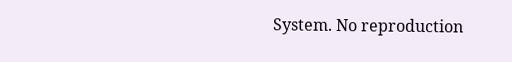System. No reproduction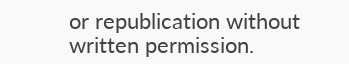or republication without written permission.